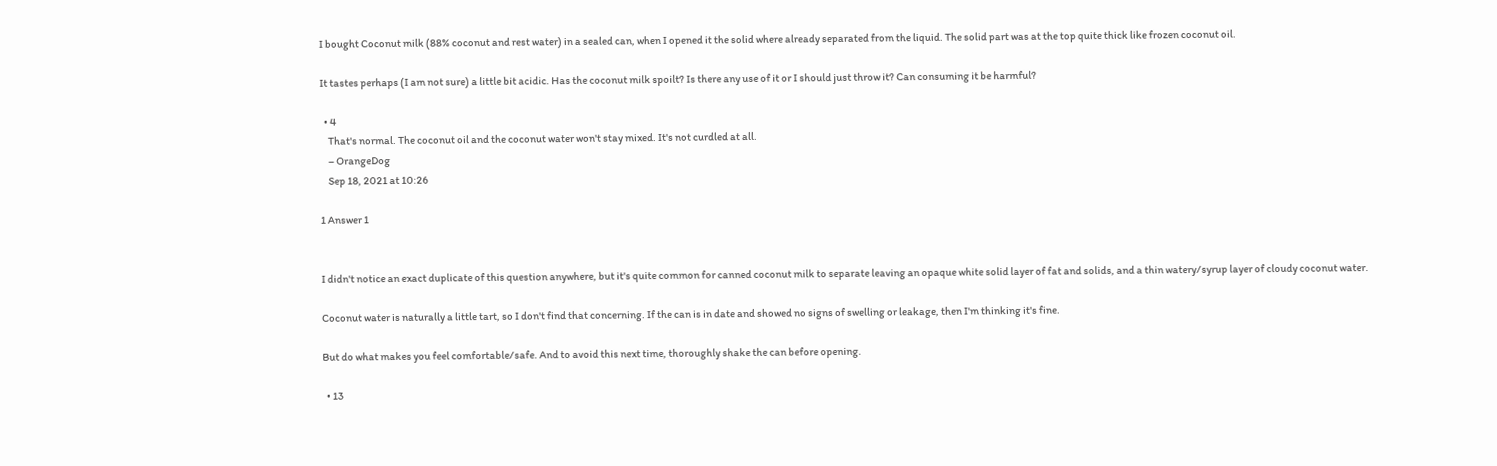I bought Coconut milk (88% coconut and rest water) in a sealed can, when I opened it the solid where already separated from the liquid. The solid part was at the top quite thick like frozen coconut oil.

It tastes perhaps (I am not sure) a little bit acidic. Has the coconut milk spoilt? Is there any use of it or I should just throw it? Can consuming it be harmful?

  • 4
    That's normal. The coconut oil and the coconut water won't stay mixed. It's not curdled at all.
    – OrangeDog
    Sep 18, 2021 at 10:26

1 Answer 1


I didn't notice an exact duplicate of this question anywhere, but it's quite common for canned coconut milk to separate leaving an opaque white solid layer of fat and solids, and a thin watery/syrup layer of cloudy coconut water.

Coconut water is naturally a little tart, so I don't find that concerning. If the can is in date and showed no signs of swelling or leakage, then I'm thinking it's fine.

But do what makes you feel comfortable/safe. And to avoid this next time, thoroughly shake the can before opening.

  • 13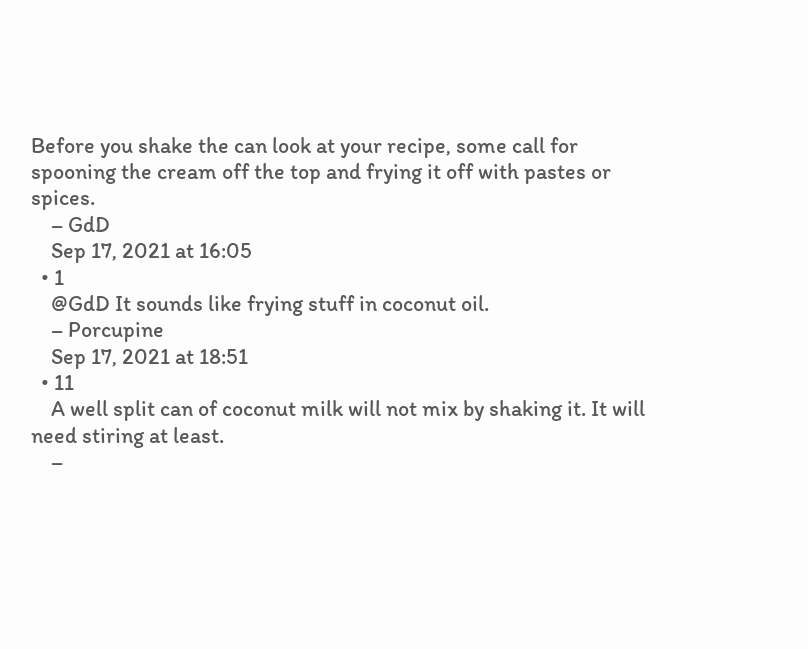Before you shake the can look at your recipe, some call for spooning the cream off the top and frying it off with pastes or spices.
    – GdD
    Sep 17, 2021 at 16:05
  • 1
    @GdD It sounds like frying stuff in coconut oil.
    – Porcupine
    Sep 17, 2021 at 18:51
  • 11
    A well split can of coconut milk will not mix by shaking it. It will need stiring at least.
    –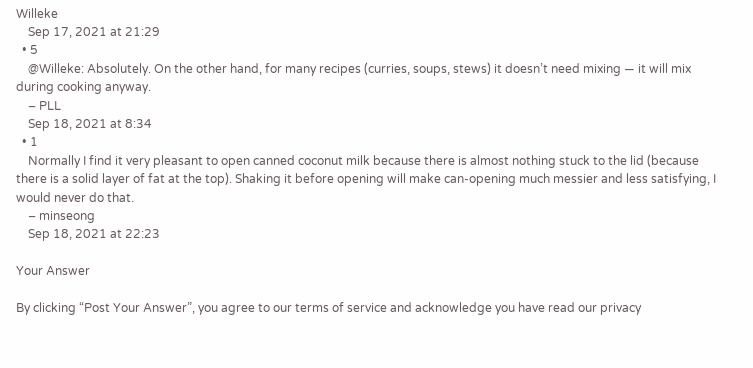Willeke
    Sep 17, 2021 at 21:29
  • 5
    @Willeke: Absolutely. On the other hand, for many recipes (curries, soups, stews) it doesn’t need mixing — it will mix during cooking anyway.
    – PLL
    Sep 18, 2021 at 8:34
  • 1
    Normally I find it very pleasant to open canned coconut milk because there is almost nothing stuck to the lid (because there is a solid layer of fat at the top). Shaking it before opening will make can-opening much messier and less satisfying, I would never do that.
    – minseong
    Sep 18, 2021 at 22:23

Your Answer

By clicking “Post Your Answer”, you agree to our terms of service and acknowledge you have read our privacy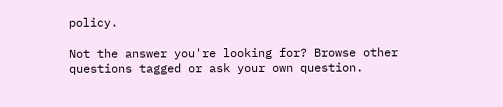policy.

Not the answer you're looking for? Browse other questions tagged or ask your own question.